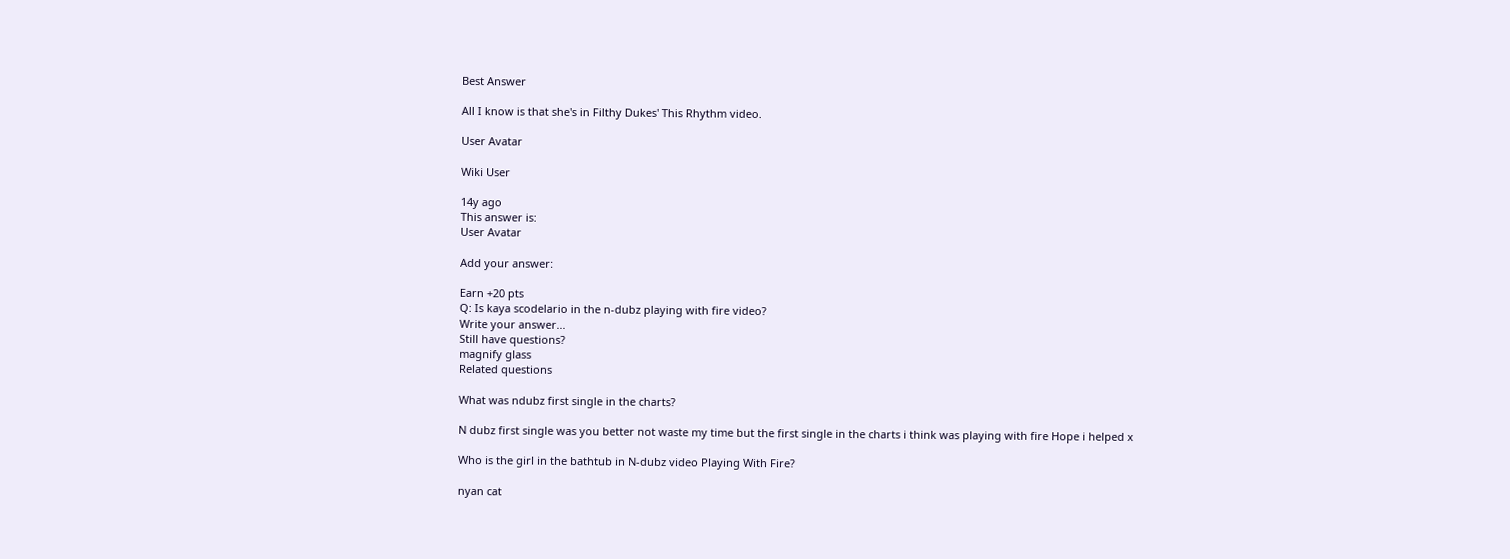Best Answer

All I know is that she's in Filthy Dukes' This Rhythm video.

User Avatar

Wiki User

14y ago
This answer is:
User Avatar

Add your answer:

Earn +20 pts
Q: Is kaya scodelario in the n-dubz playing with fire video?
Write your answer...
Still have questions?
magnify glass
Related questions

What was ndubz first single in the charts?

N dubz first single was you better not waste my time but the first single in the charts i think was playing with fire Hope i helped x

Who is the girl in the bathtub in N-dubz video Playing With Fire?

nyan cat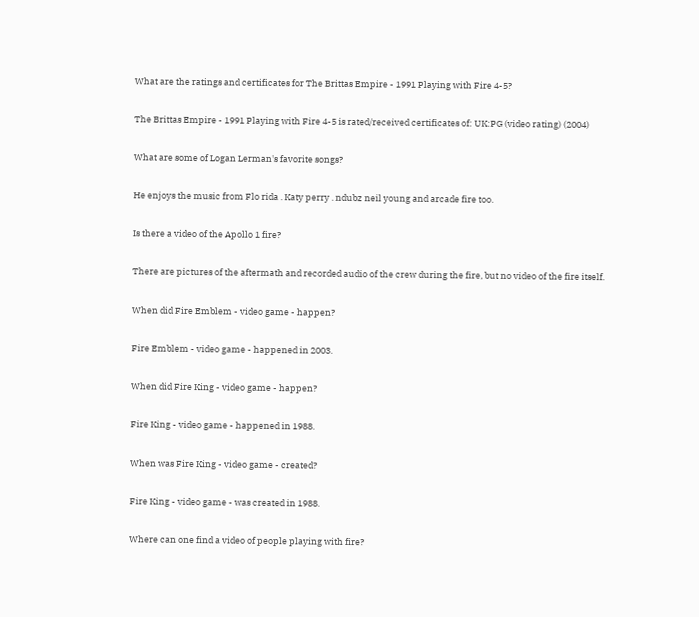What are the ratings and certificates for The Brittas Empire - 1991 Playing with Fire 4-5?

The Brittas Empire - 1991 Playing with Fire 4-5 is rated/received certificates of: UK:PG (video rating) (2004)

What are some of Logan Lerman's favorite songs?

He enjoys the music from Flo rida . Katy perry . ndubz neil young and arcade fire too.

Is there a video of the Apollo 1 fire?

There are pictures of the aftermath and recorded audio of the crew during the fire, but no video of the fire itself.

When did Fire Emblem - video game - happen?

Fire Emblem - video game - happened in 2003.

When did Fire King - video game - happen?

Fire King - video game - happened in 1988.

When was Fire King - video game - created?

Fire King - video game - was created in 1988.

Where can one find a video of people playing with fire?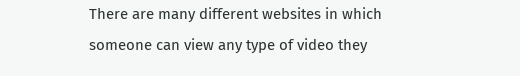There are many different websites in which someone can view any type of video they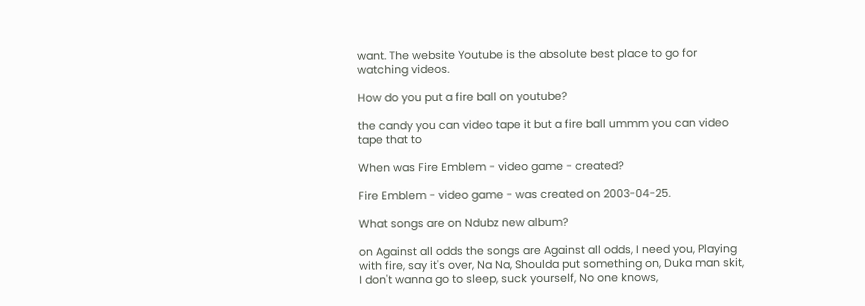want. The website Youtube is the absolute best place to go for watching videos.

How do you put a fire ball on youtube?

the candy you can video tape it but a fire ball ummm you can video tape that to

When was Fire Emblem - video game - created?

Fire Emblem - video game - was created on 2003-04-25.

What songs are on Ndubz new album?

on Against all odds the songs are Against all odds, I need you, Playing with fire, say it's over, Na Na, Shoulda put something on, Duka man skit, I don't wanna go to sleep, suck yourself, No one knows,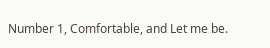Number 1, Comfortable, and Let me be.